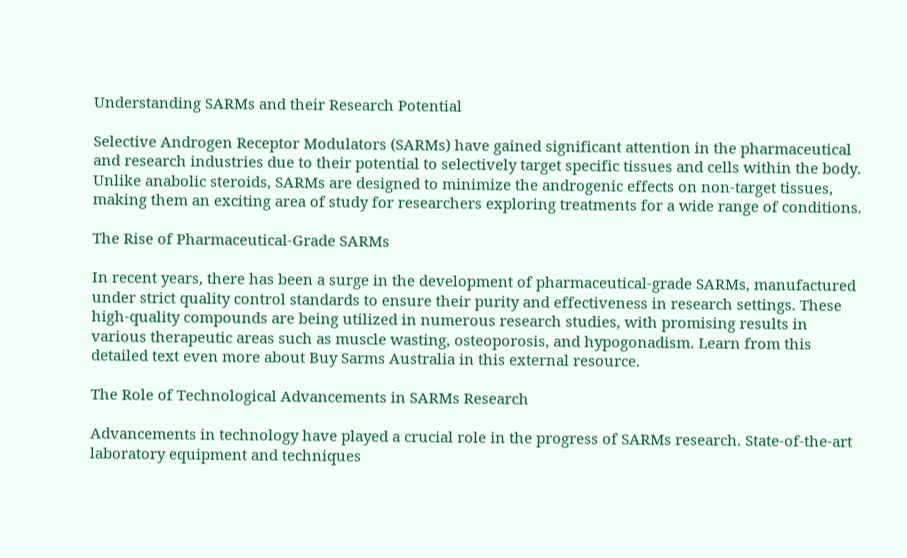Understanding SARMs and their Research Potential

Selective Androgen Receptor Modulators (SARMs) have gained significant attention in the pharmaceutical and research industries due to their potential to selectively target specific tissues and cells within the body. Unlike anabolic steroids, SARMs are designed to minimize the androgenic effects on non-target tissues, making them an exciting area of study for researchers exploring treatments for a wide range of conditions.

The Rise of Pharmaceutical-Grade SARMs

In recent years, there has been a surge in the development of pharmaceutical-grade SARMs, manufactured under strict quality control standards to ensure their purity and effectiveness in research settings. These high-quality compounds are being utilized in numerous research studies, with promising results in various therapeutic areas such as muscle wasting, osteoporosis, and hypogonadism. Learn from this detailed text even more about Buy Sarms Australia in this external resource.

The Role of Technological Advancements in SARMs Research

Advancements in technology have played a crucial role in the progress of SARMs research. State-of-the-art laboratory equipment and techniques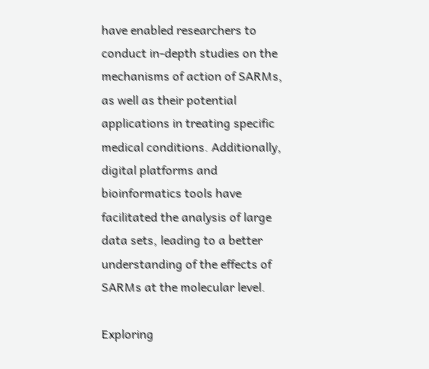have enabled researchers to conduct in-depth studies on the mechanisms of action of SARMs, as well as their potential applications in treating specific medical conditions. Additionally, digital platforms and bioinformatics tools have facilitated the analysis of large data sets, leading to a better understanding of the effects of SARMs at the molecular level.

Exploring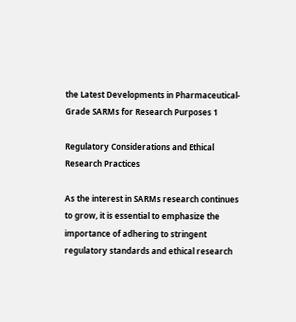the Latest Developments in Pharmaceutical-Grade SARMs for Research Purposes 1

Regulatory Considerations and Ethical Research Practices

As the interest in SARMs research continues to grow, it is essential to emphasize the importance of adhering to stringent regulatory standards and ethical research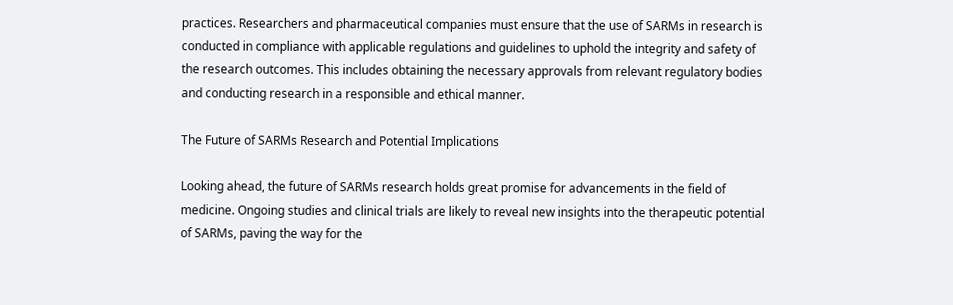practices. Researchers and pharmaceutical companies must ensure that the use of SARMs in research is conducted in compliance with applicable regulations and guidelines to uphold the integrity and safety of the research outcomes. This includes obtaining the necessary approvals from relevant regulatory bodies and conducting research in a responsible and ethical manner.

The Future of SARMs Research and Potential Implications

Looking ahead, the future of SARMs research holds great promise for advancements in the field of medicine. Ongoing studies and clinical trials are likely to reveal new insights into the therapeutic potential of SARMs, paving the way for the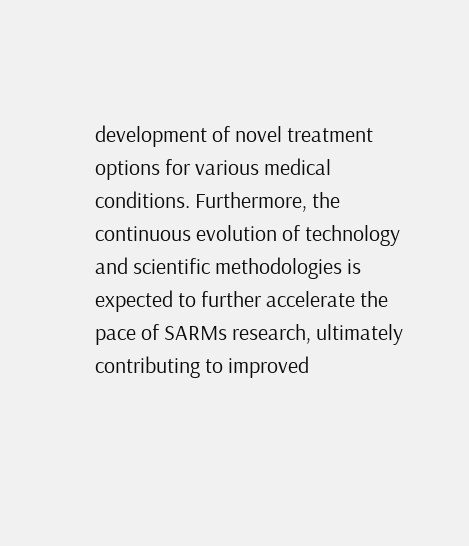development of novel treatment options for various medical conditions. Furthermore, the continuous evolution of technology and scientific methodologies is expected to further accelerate the pace of SARMs research, ultimately contributing to improved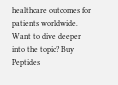healthcare outcomes for patients worldwide. Want to dive deeper into the topic? Buy Peptides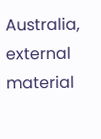Australia, external material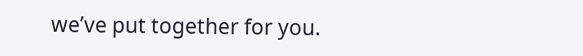we’ve put together for you.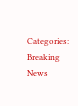Categories: Breaking News